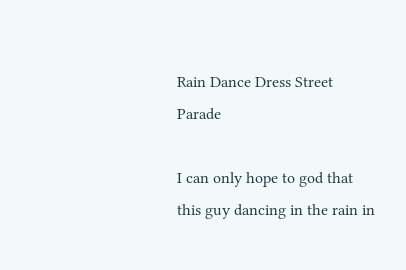Rain Dance Dress Street Parade

I can only hope to god that this guy dancing in the rain in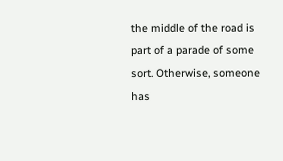the middle of the road is part of a parade of some sort. Otherwise, someone has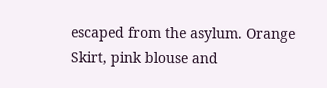escaped from the asylum. Orange Skirt, pink blouse and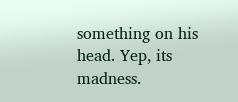something on his head. Yep, its madness.